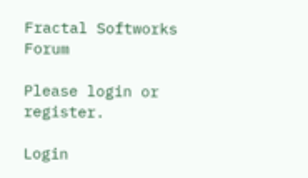Fractal Softworks Forum

Please login or register.

Login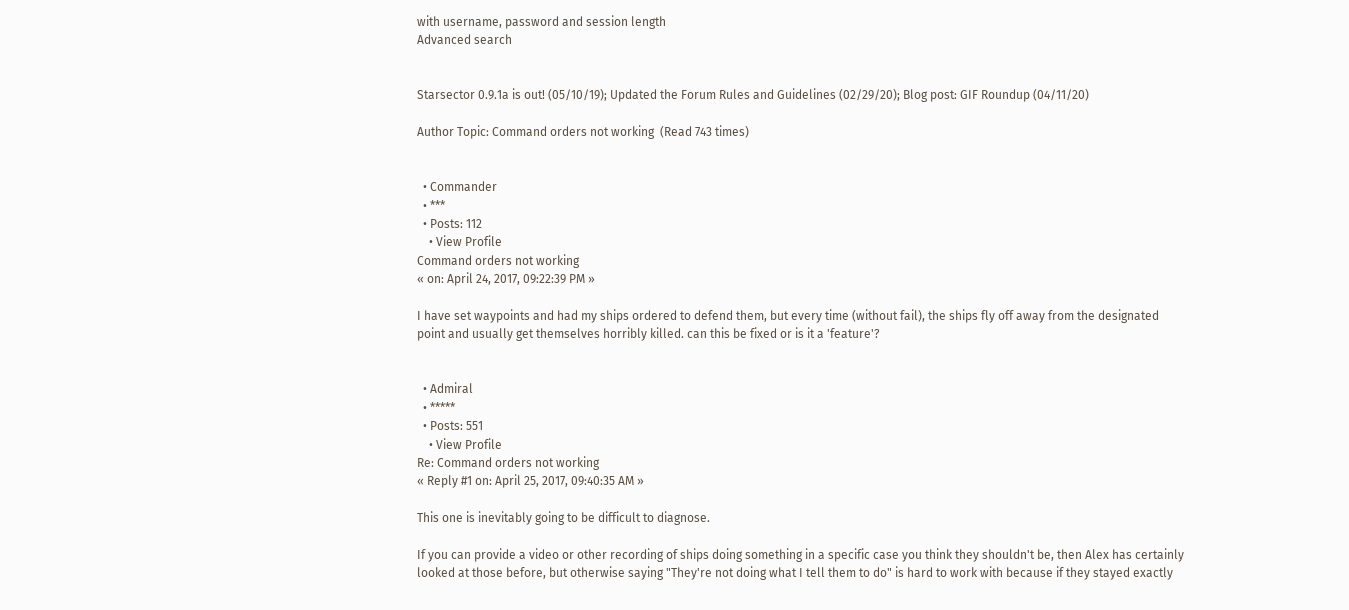with username, password and session length
Advanced search


Starsector 0.9.1a is out! (05/10/19); Updated the Forum Rules and Guidelines (02/29/20); Blog post: GIF Roundup (04/11/20)

Author Topic: Command orders not working  (Read 743 times)


  • Commander
  • ***
  • Posts: 112
    • View Profile
Command orders not working
« on: April 24, 2017, 09:22:39 PM »

I have set waypoints and had my ships ordered to defend them, but every time (without fail), the ships fly off away from the designated point and usually get themselves horribly killed. can this be fixed or is it a 'feature'?


  • Admiral
  • *****
  • Posts: 551
    • View Profile
Re: Command orders not working
« Reply #1 on: April 25, 2017, 09:40:35 AM »

This one is inevitably going to be difficult to diagnose.

If you can provide a video or other recording of ships doing something in a specific case you think they shouldn't be, then Alex has certainly looked at those before, but otherwise saying "They're not doing what I tell them to do" is hard to work with because if they stayed exactly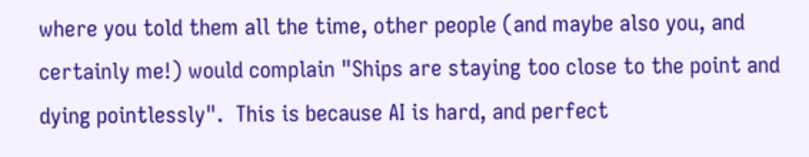where you told them all the time, other people (and maybe also you, and certainly me!) would complain "Ships are staying too close to the point and dying pointlessly".  This is because AI is hard, and perfect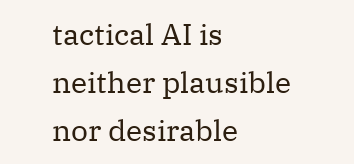tactical AI is neither plausible nor desirable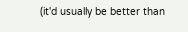(it'd usually be better than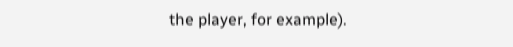the player, for example).